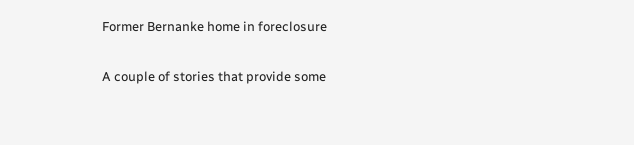Former Bernanke home in foreclosure

A couple of stories that provide some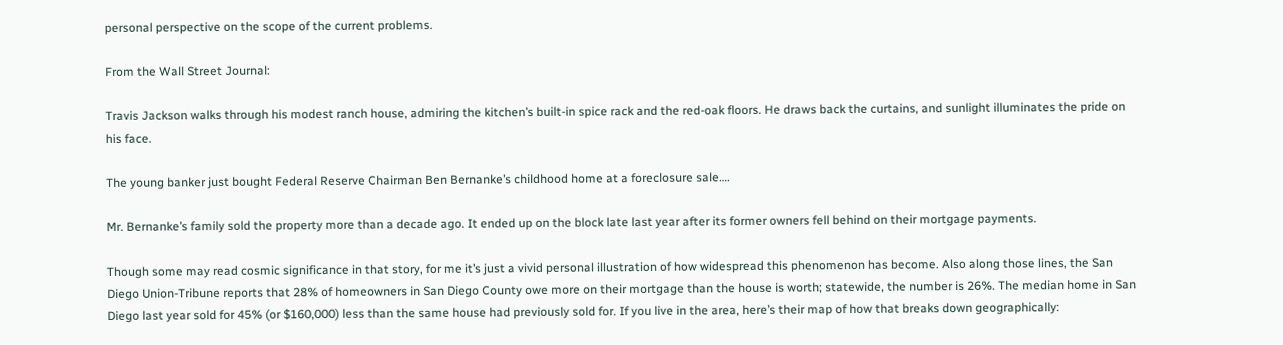personal perspective on the scope of the current problems.

From the Wall Street Journal:

Travis Jackson walks through his modest ranch house, admiring the kitchen’s built-in spice rack and the red-oak floors. He draws back the curtains, and sunlight illuminates the pride on his face.

The young banker just bought Federal Reserve Chairman Ben Bernanke’s childhood home at a foreclosure sale….

Mr. Bernanke’s family sold the property more than a decade ago. It ended up on the block late last year after its former owners fell behind on their mortgage payments.

Though some may read cosmic significance in that story, for me it’s just a vivid personal illustration of how widespread this phenomenon has become. Also along those lines, the San Diego Union-Tribune reports that 28% of homeowners in San Diego County owe more on their mortgage than the house is worth; statewide, the number is 26%. The median home in San Diego last year sold for 45% (or $160,000) less than the same house had previously sold for. If you live in the area, here’s their map of how that breaks down geographically: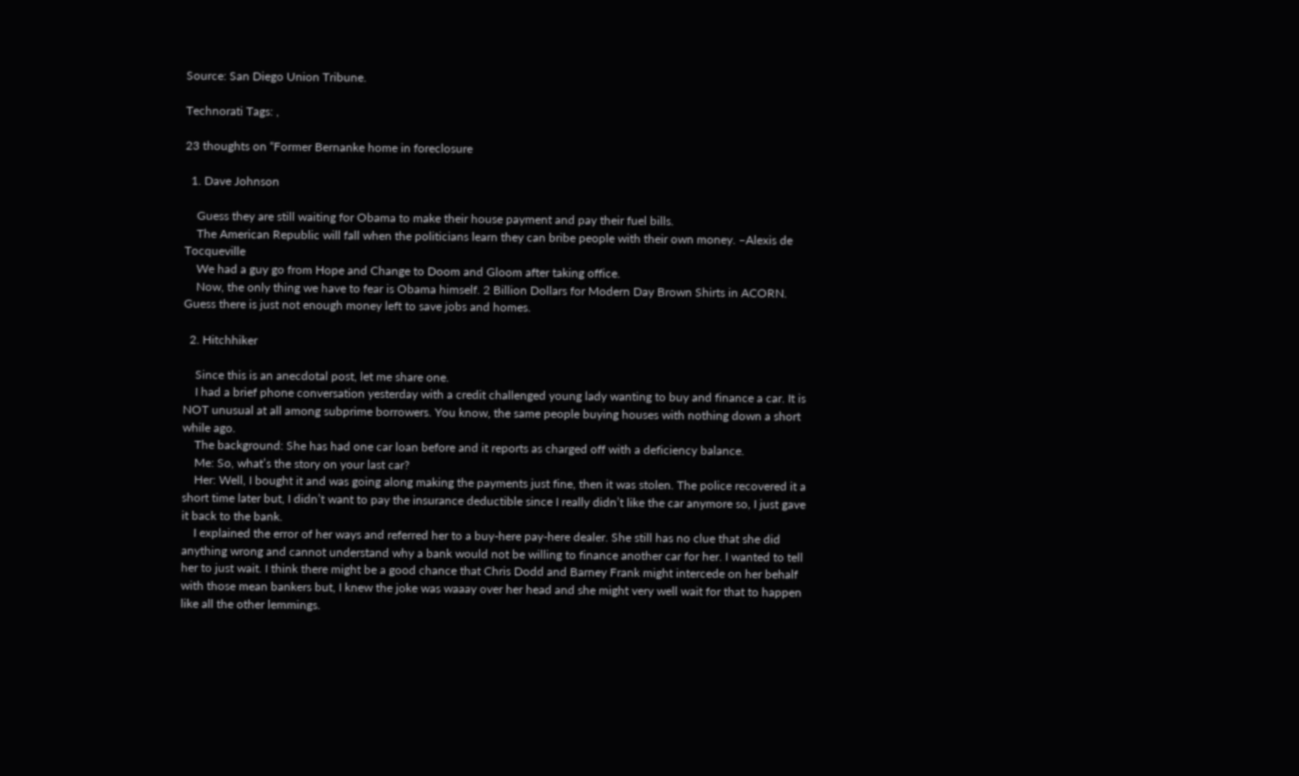Source: San Diego Union Tribune.

Technorati Tags: ,

23 thoughts on “Former Bernanke home in foreclosure

  1. Dave Johnson

    Guess they are still waiting for Obama to make their house payment and pay their fuel bills.
    The American Republic will fall when the politicians learn they can bribe people with their own money. –Alexis de Tocqueville
    We had a guy go from Hope and Change to Doom and Gloom after taking office.
    Now, the only thing we have to fear is Obama himself. 2 Billion Dollars for Modern Day Brown Shirts in ACORN. Guess there is just not enough money left to save jobs and homes.

  2. Hitchhiker

    Since this is an anecdotal post, let me share one.
    I had a brief phone conversation yesterday with a credit challenged young lady wanting to buy and finance a car. It is NOT unusual at all among subprime borrowers. You know, the same people buying houses with nothing down a short while ago.
    The background: She has had one car loan before and it reports as charged off with a deficiency balance.
    Me: So, what’s the story on your last car?
    Her: Well, I bought it and was going along making the payments just fine, then it was stolen. The police recovered it a short time later but, I didn’t want to pay the insurance deductible since I really didn’t like the car anymore so, I just gave it back to the bank.
    I explained the error of her ways and referred her to a buy-here pay-here dealer. She still has no clue that she did anything wrong and cannot understand why a bank would not be willing to finance another car for her. I wanted to tell her to just wait. I think there might be a good chance that Chris Dodd and Barney Frank might intercede on her behalf with those mean bankers but, I knew the joke was waaay over her head and she might very well wait for that to happen like all the other lemmings.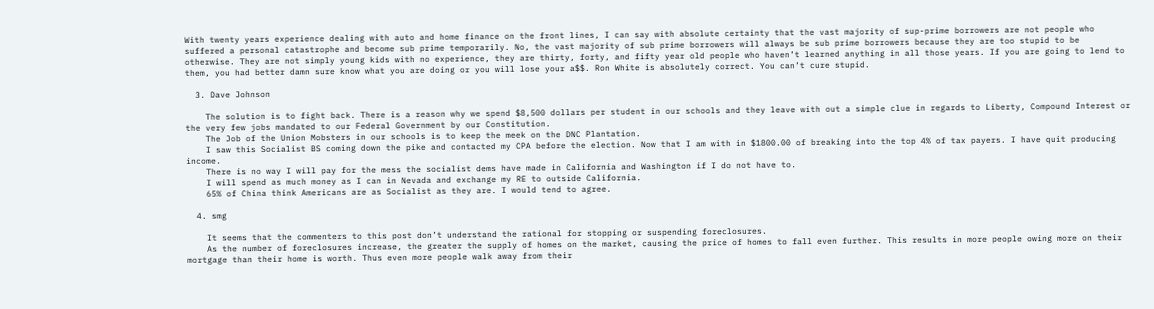With twenty years experience dealing with auto and home finance on the front lines, I can say with absolute certainty that the vast majority of sup-prime borrowers are not people who suffered a personal catastrophe and become sub prime temporarily. No, the vast majority of sub prime borrowers will always be sub prime borrowers because they are too stupid to be otherwise. They are not simply young kids with no experience, they are thirty, forty, and fifty year old people who haven’t learned anything in all those years. If you are going to lend to them, you had better damn sure know what you are doing or you will lose your a$$. Ron White is absolutely correct. You can’t cure stupid.

  3. Dave Johnson

    The solution is to fight back. There is a reason why we spend $8,500 dollars per student in our schools and they leave with out a simple clue in regards to Liberty, Compound Interest or the very few jobs mandated to our Federal Government by our Constitution.
    The Job of the Union Mobsters in our schools is to keep the meek on the DNC Plantation.
    I saw this Socialist BS coming down the pike and contacted my CPA before the election. Now that I am with in $1800.00 of breaking into the top 4% of tax payers. I have quit producing income.
    There is no way I will pay for the mess the socialist dems have made in California and Washington if I do not have to.
    I will spend as much money as I can in Nevada and exchange my RE to outside California.
    65% of China think Americans are as Socialist as they are. I would tend to agree.

  4. smg

    It seems that the commenters to this post don’t understand the rational for stopping or suspending foreclosures.
    As the number of foreclosures increase, the greater the supply of homes on the market, causing the price of homes to fall even further. This results in more people owing more on their mortgage than their home is worth. Thus even more people walk away from their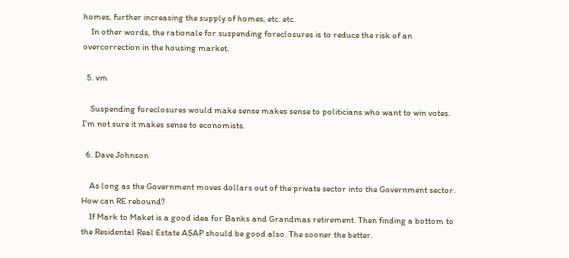homes, further increasing the supply of homes, etc. etc.
    In other words, the rationale for suspending foreclosures is to reduce the risk of an overcorrection in the housing market.

  5. vm

    Suspending foreclosures would make sense makes sense to politicians who want to win votes. I’m not sure it makes sense to economists.

  6. Dave Johnson

    As long as the Government moves dollars out of the private sector into the Government sector. How can RE rebound?
    If Mark to Maket is a good idea for Banks and Grandmas retirement. Then finding a bottom to the Residental Real Estate ASAP should be good also. The sooner the better.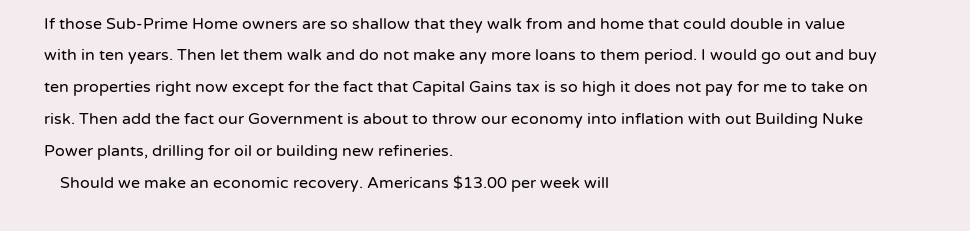If those Sub-Prime Home owners are so shallow that they walk from and home that could double in value with in ten years. Then let them walk and do not make any more loans to them period. I would go out and buy ten properties right now except for the fact that Capital Gains tax is so high it does not pay for me to take on risk. Then add the fact our Government is about to throw our economy into inflation with out Building Nuke Power plants, drilling for oil or building new refineries.
    Should we make an economic recovery. Americans $13.00 per week will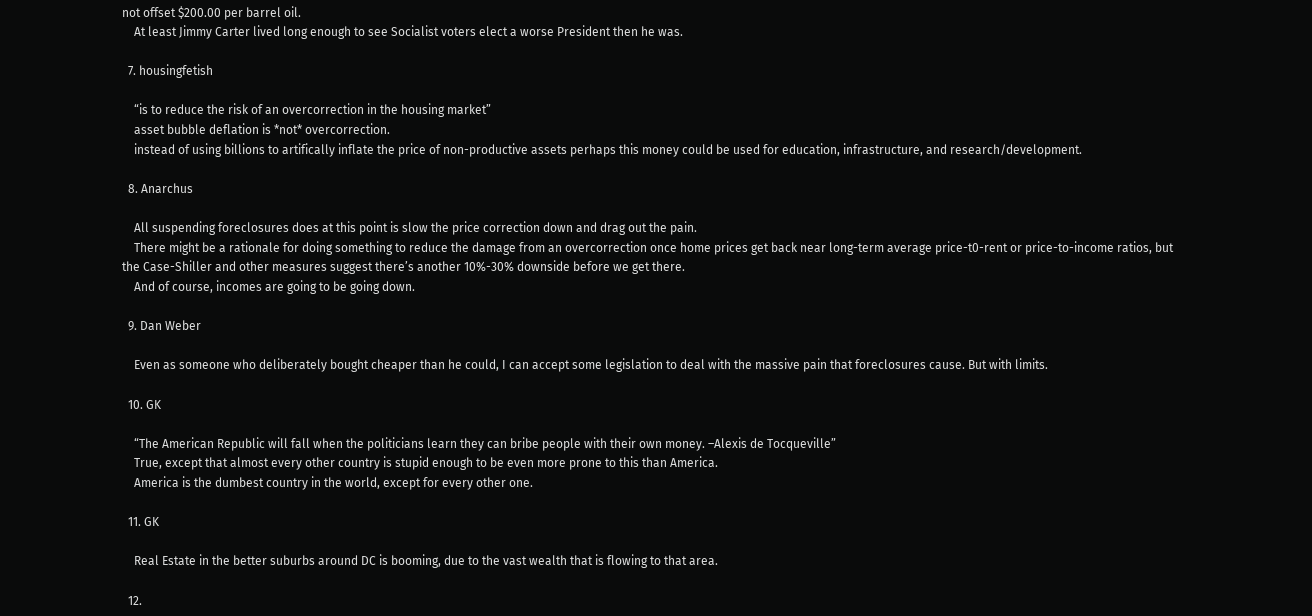not offset $200.00 per barrel oil.
    At least Jimmy Carter lived long enough to see Socialist voters elect a worse President then he was.

  7. housingfetish

    “is to reduce the risk of an overcorrection in the housing market”
    asset bubble deflation is *not* overcorrection.
    instead of using billions to artifically inflate the price of non-productive assets perhaps this money could be used for education, infrastructure, and research/development.

  8. Anarchus

    All suspending foreclosures does at this point is slow the price correction down and drag out the pain.
    There might be a rationale for doing something to reduce the damage from an overcorrection once home prices get back near long-term average price-t0-rent or price-to-income ratios, but the Case-Shiller and other measures suggest there’s another 10%-30% downside before we get there.
    And of course, incomes are going to be going down.

  9. Dan Weber

    Even as someone who deliberately bought cheaper than he could, I can accept some legislation to deal with the massive pain that foreclosures cause. But with limits.

  10. GK

    “The American Republic will fall when the politicians learn they can bribe people with their own money. –Alexis de Tocqueville”
    True, except that almost every other country is stupid enough to be even more prone to this than America.
    America is the dumbest country in the world, except for every other one.

  11. GK

    Real Estate in the better suburbs around DC is booming, due to the vast wealth that is flowing to that area.

  12.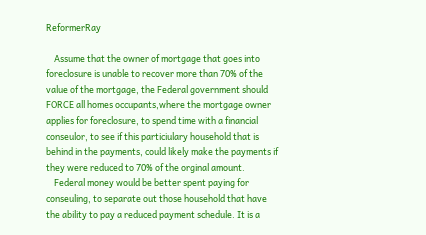ReformerRay

    Assume that the owner of mortgage that goes into foreclosure is unable to recover more than 70% of the value of the mortgage, the Federal government should FORCE all homes occupants,where the mortgage owner applies for foreclosure, to spend time with a financial conseulor, to see if this particiulary household that is behind in the payments, could likely make the payments if they were reduced to 70% of the orginal amount.
    Federal money would be better spent paying for conseuling, to separate out those household that have the ability to pay a reduced payment schedule. It is a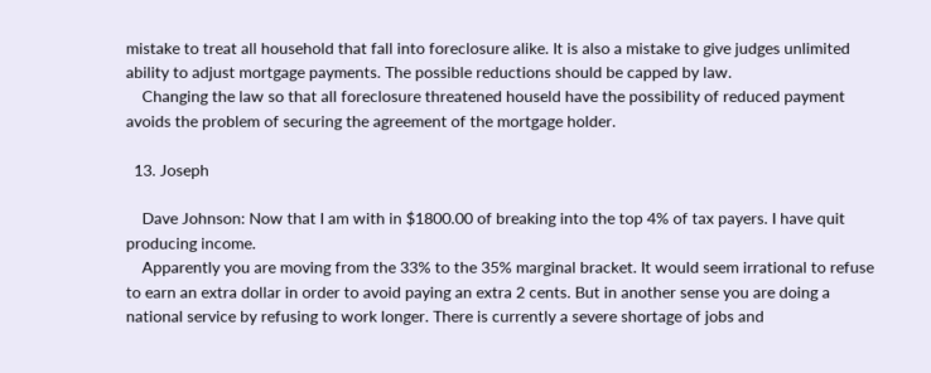mistake to treat all household that fall into foreclosure alike. It is also a mistake to give judges unlimited ability to adjust mortgage payments. The possible reductions should be capped by law.
    Changing the law so that all foreclosure threatened houseld have the possibility of reduced payment avoids the problem of securing the agreement of the mortgage holder.

  13. Joseph

    Dave Johnson: Now that I am with in $1800.00 of breaking into the top 4% of tax payers. I have quit producing income.
    Apparently you are moving from the 33% to the 35% marginal bracket. It would seem irrational to refuse to earn an extra dollar in order to avoid paying an extra 2 cents. But in another sense you are doing a national service by refusing to work longer. There is currently a severe shortage of jobs and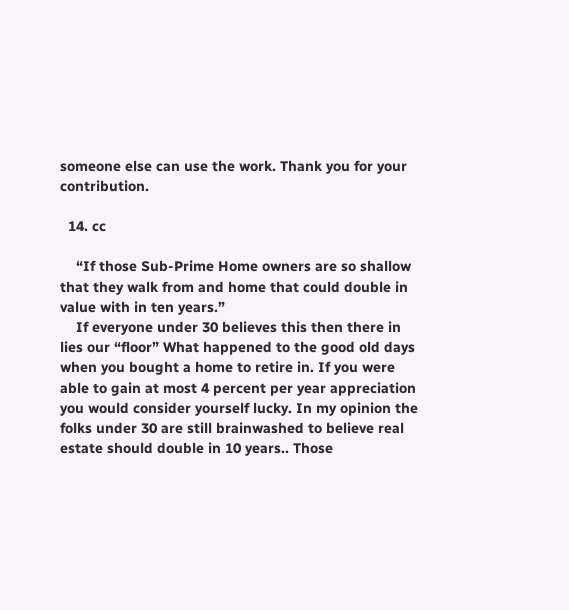someone else can use the work. Thank you for your contribution.

  14. cc

    “If those Sub-Prime Home owners are so shallow that they walk from and home that could double in value with in ten years.”
    If everyone under 30 believes this then there in lies our “floor” What happened to the good old days when you bought a home to retire in. If you were able to gain at most 4 percent per year appreciation you would consider yourself lucky. In my opinion the folks under 30 are still brainwashed to believe real estate should double in 10 years.. Those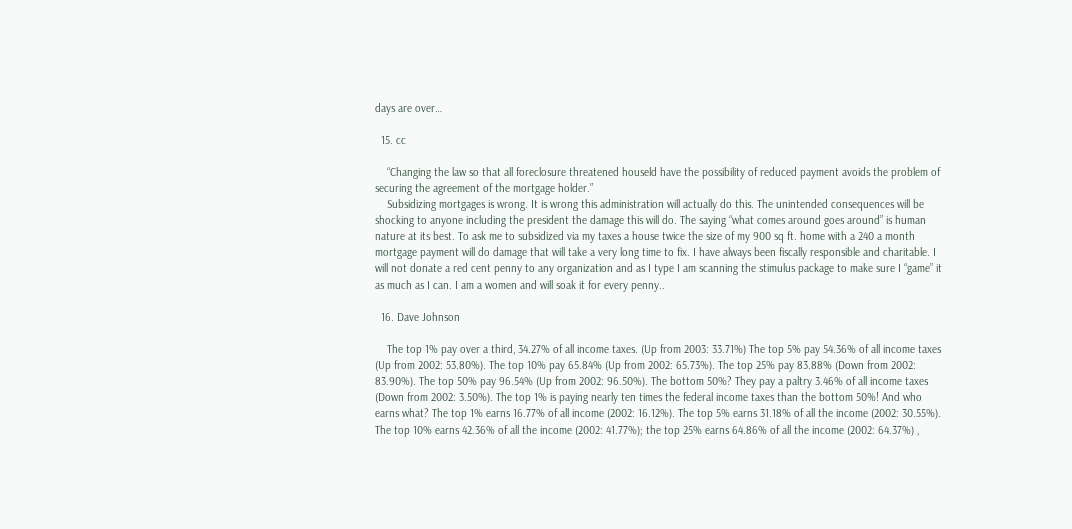days are over…

  15. cc

    “Changing the law so that all foreclosure threatened houseld have the possibility of reduced payment avoids the problem of securing the agreement of the mortgage holder.”
    Subsidizing mortgages is wrong. It is wrong this administration will actually do this. The unintended consequences will be shocking to anyone including the president the damage this will do. The saying “what comes around goes around” is human nature at its best. To ask me to subsidized via my taxes a house twice the size of my 900 sq ft. home with a 240 a month mortgage payment will do damage that will take a very long time to fix. I have always been fiscally responsible and charitable. I will not donate a red cent penny to any organization and as I type I am scanning the stimulus package to make sure I “game” it as much as I can. I am a women and will soak it for every penny..

  16. Dave Johnson

    The top 1% pay over a third, 34.27% of all income taxes. (Up from 2003: 33.71%) The top 5% pay 54.36% of all income taxes (Up from 2002: 53.80%). The top 10% pay 65.84% (Up from 2002: 65.73%). The top 25% pay 83.88% (Down from 2002: 83.90%). The top 50% pay 96.54% (Up from 2002: 96.50%). The bottom 50%? They pay a paltry 3.46% of all income taxes (Down from 2002: 3.50%). The top 1% is paying nearly ten times the federal income taxes than the bottom 50%! And who earns what? The top 1% earns 16.77% of all income (2002: 16.12%). The top 5% earns 31.18% of all the income (2002: 30.55%). The top 10% earns 42.36% of all the income (2002: 41.77%); the top 25% earns 64.86% of all the income (2002: 64.37%) ,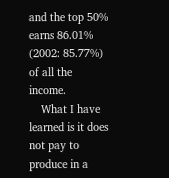and the top 50% earns 86.01% (2002: 85.77%) of all the income.
    What I have learned is it does not pay to produce in a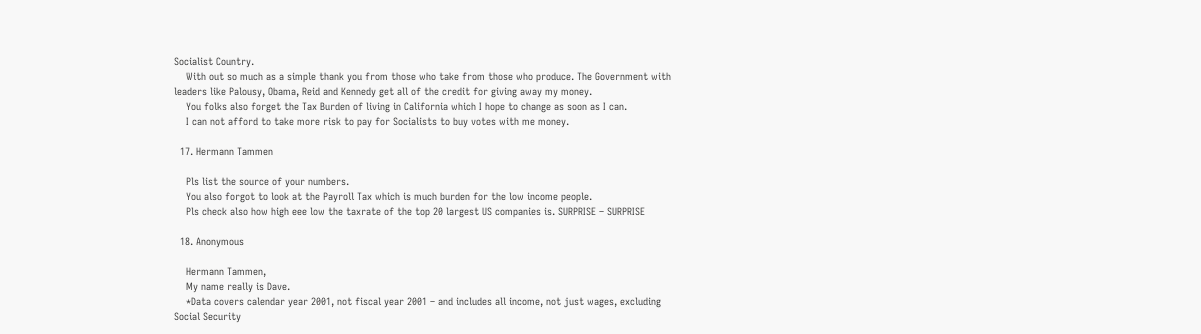Socialist Country.
    With out so much as a simple thank you from those who take from those who produce. The Government with leaders like Palousy, Obama, Reid and Kennedy get all of the credit for giving away my money.
    You folks also forget the Tax Burden of living in California which I hope to change as soon as I can.
    I can not afford to take more risk to pay for Socialists to buy votes with me money.

  17. Hermann Tammen

    Pls list the source of your numbers.
    You also forgot to look at the Payroll Tax which is much burden for the low income people.
    Pls check also how high eee low the taxrate of the top 20 largest US companies is. SURPRISE – SURPRISE

  18. Anonymous

    Hermann Tammen,
    My name really is Dave.
    *Data covers calendar year 2001, not fiscal year 2001 – and includes all income, not just wages, excluding Social Security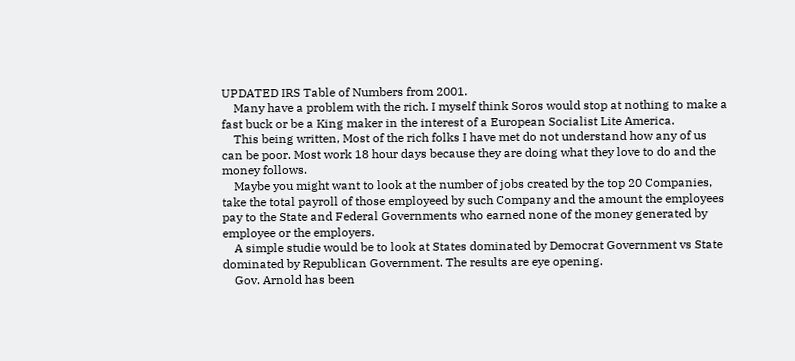UPDATED IRS Table of Numbers from 2001.
    Many have a problem with the rich. I myself think Soros would stop at nothing to make a fast buck or be a King maker in the interest of a European Socialist Lite America.
    This being written, Most of the rich folks I have met do not understand how any of us can be poor. Most work 18 hour days because they are doing what they love to do and the money follows.
    Maybe you might want to look at the number of jobs created by the top 20 Companies, take the total payroll of those employeed by such Company and the amount the employees pay to the State and Federal Governments who earned none of the money generated by employee or the employers.
    A simple studie would be to look at States dominated by Democrat Government vs State dominated by Republican Government. The results are eye opening.
    Gov. Arnold has been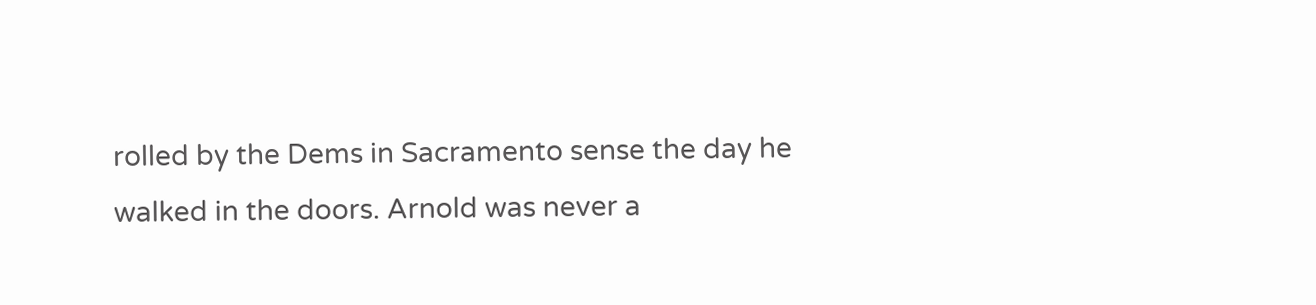rolled by the Dems in Sacramento sense the day he walked in the doors. Arnold was never a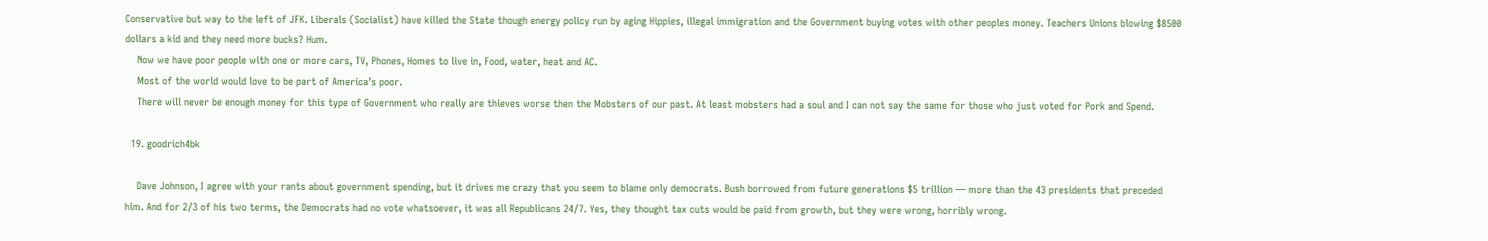Conservative but way to the left of JFK. Liberals (Socialist) have killed the State though energy policy run by aging Hippies, illegal immigration and the Government buying votes with other peoples money. Teachers Unions blowing $8500 dollars a kid and they need more bucks? Hum.
    Now we have poor people with one or more cars, TV, Phones, Homes to live in, Food, water, heat and AC.
    Most of the world would love to be part of America’s poor.
    There will never be enough money for this type of Government who really are thieves worse then the Mobsters of our past. At least mobsters had a soul and I can not say the same for those who just voted for Pork and Spend.

  19. goodrich4bk

    Dave Johnson, I agree with your rants about government spending, but it drives me crazy that you seem to blame only democrats. Bush borrowed from future generations $5 trillion — more than the 43 presidents that preceded him. And for 2/3 of his two terms, the Democrats had no vote whatsoever, it was all Republicans 24/7. Yes, they thought tax cuts would be paid from growth, but they were wrong, horribly wrong.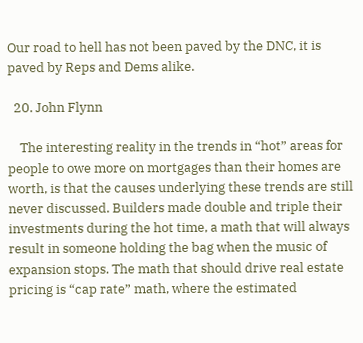Our road to hell has not been paved by the DNC, it is paved by Reps and Dems alike.

  20. John Flynn

    The interesting reality in the trends in “hot” areas for people to owe more on mortgages than their homes are worth, is that the causes underlying these trends are still never discussed. Builders made double and triple their investments during the hot time, a math that will always result in someone holding the bag when the music of expansion stops. The math that should drive real estate pricing is “cap rate” math, where the estimated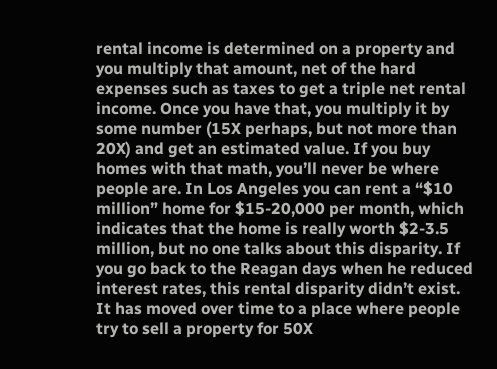rental income is determined on a property and you multiply that amount, net of the hard expenses such as taxes to get a triple net rental income. Once you have that, you multiply it by some number (15X perhaps, but not more than 20X) and get an estimated value. If you buy homes with that math, you’ll never be where people are. In Los Angeles you can rent a “$10 million” home for $15-20,000 per month, which indicates that the home is really worth $2-3.5 million, but no one talks about this disparity. If you go back to the Reagan days when he reduced interest rates, this rental disparity didn’t exist. It has moved over time to a place where people try to sell a property for 50X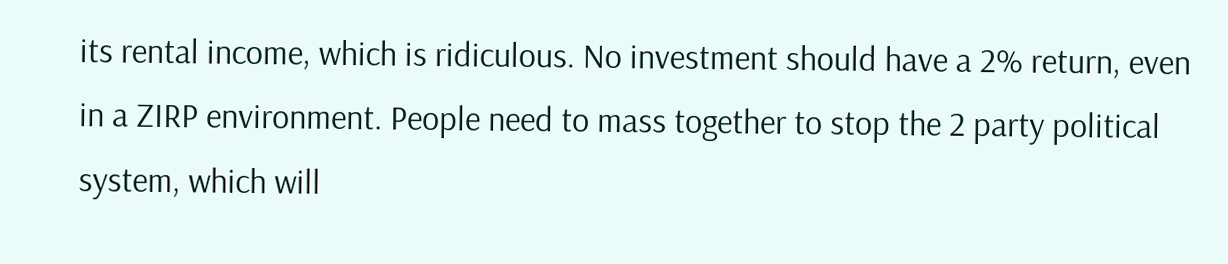its rental income, which is ridiculous. No investment should have a 2% return, even in a ZIRP environment. People need to mass together to stop the 2 party political system, which will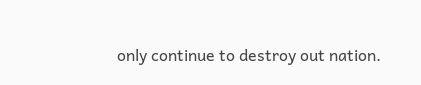only continue to destroy out nation.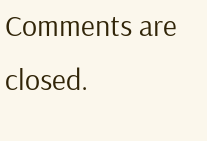Comments are closed.